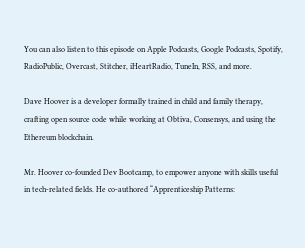You can also listen to this episode on Apple Podcasts, Google Podcasts, Spotify, RadioPublic, Overcast, Stitcher, iHeartRadio, TuneIn, RSS, and more.

Dave Hoover is a developer formally trained in child and family therapy, crafting open source code while working at Obtiva, Consensys, and using the Ethereum blockchain.

Mr. Hoover co-founded Dev Bootcamp, to empower anyone with skills useful in tech-related fields. He co-authored “Apprenticeship Patterns: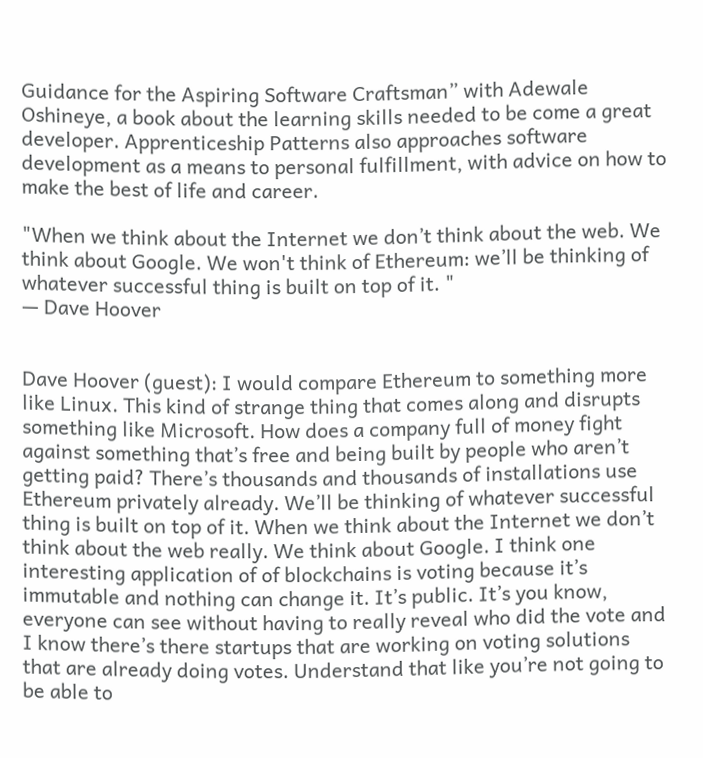Guidance for the Aspiring Software Craftsman” with Adewale Oshineye, a book about the learning skills needed to be come a great developer. Apprenticeship Patterns also approaches software development as a means to personal fulfillment, with advice on how to make the best of life and career.

"When we think about the Internet we don’t think about the web. We think about Google. We won't think of Ethereum: we’ll be thinking of whatever successful thing is built on top of it. "
— Dave Hoover


Dave Hoover (guest): I would compare Ethereum to something more like Linux. This kind of strange thing that comes along and disrupts something like Microsoft. How does a company full of money fight against something that’s free and being built by people who aren’t getting paid? There’s thousands and thousands of installations use Ethereum privately already. We’ll be thinking of whatever successful thing is built on top of it. When we think about the Internet we don’t think about the web really. We think about Google. I think one interesting application of of blockchains is voting because it’s immutable and nothing can change it. It’s public. It’s you know, everyone can see without having to really reveal who did the vote and I know there’s there startups that are working on voting solutions that are already doing votes. Understand that like you’re not going to be able to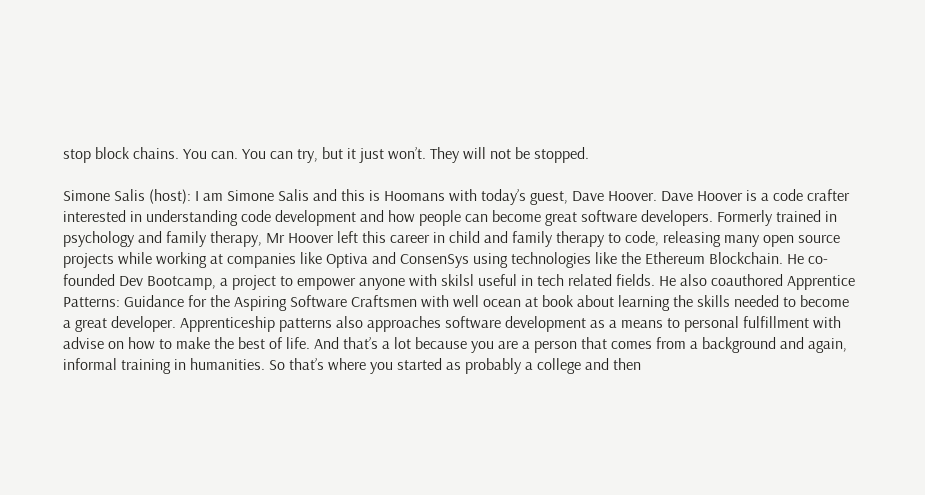stop block chains. You can. You can try, but it just won’t. They will not be stopped.

Simone Salis (host): I am Simone Salis and this is Hoomans with today’s guest, Dave Hoover. Dave Hoover is a code crafter interested in understanding code development and how people can become great software developers. Formerly trained in psychology and family therapy, Mr Hoover left this career in child and family therapy to code, releasing many open source projects while working at companies like Optiva and ConsenSys using technologies like the Ethereum Blockchain. He co-founded Dev Bootcamp, a project to empower anyone with skilsl useful in tech related fields. He also coauthored Apprentice Patterns: Guidance for the Aspiring Software Craftsmen with well ocean at book about learning the skills needed to become a great developer. Apprenticeship patterns also approaches software development as a means to personal fulfillment with advise on how to make the best of life. And that’s a lot because you are a person that comes from a background and again, informal training in humanities. So that’s where you started as probably a college and then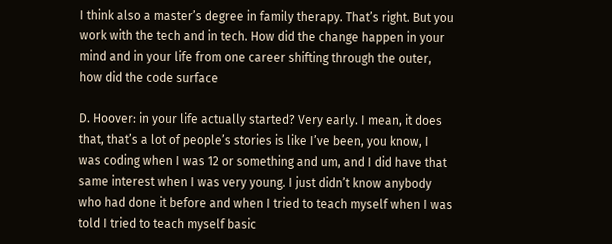I think also a master’s degree in family therapy. That’s right. But you work with the tech and in tech. How did the change happen in your mind and in your life from one career shifting through the outer, how did the code surface

D. Hoover: in your life actually started? Very early. I mean, it does that, that’s a lot of people’s stories is like I’ve been, you know, I was coding when I was 12 or something and um, and I did have that same interest when I was very young. I just didn’t know anybody who had done it before and when I tried to teach myself when I was told I tried to teach myself basic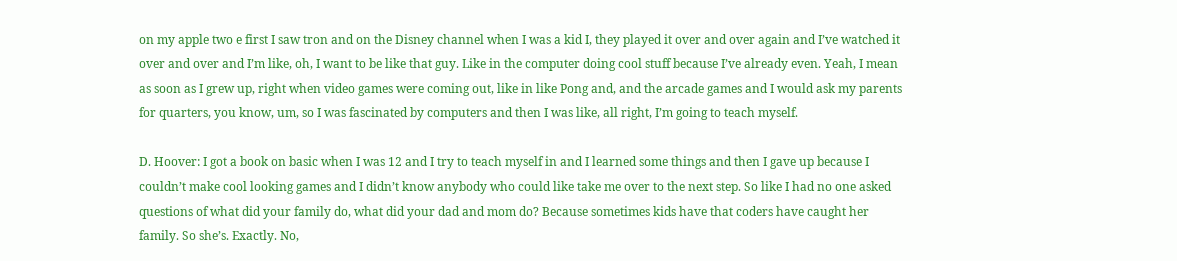on my apple two e first I saw tron and on the Disney channel when I was a kid I, they played it over and over again and I’ve watched it over and over and I’m like, oh, I want to be like that guy. Like in the computer doing cool stuff because I’ve already even. Yeah, I mean as soon as I grew up, right when video games were coming out, like in like Pong and, and the arcade games and I would ask my parents for quarters, you know, um, so I was fascinated by computers and then I was like, all right, I’m going to teach myself.

D. Hoover: I got a book on basic when I was 12 and I try to teach myself in and I learned some things and then I gave up because I couldn’t make cool looking games and I didn’t know anybody who could like take me over to the next step. So like I had no one asked questions of what did your family do, what did your dad and mom do? Because sometimes kids have that coders have caught her family. So she’s. Exactly. No,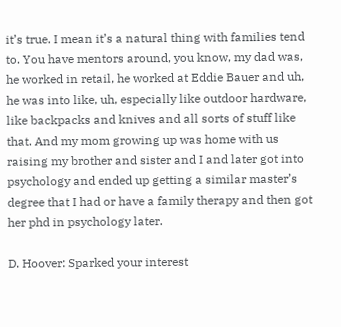it’s true. I mean it’s a natural thing with families tend to. You have mentors around, you know, my dad was, he worked in retail, he worked at Eddie Bauer and uh, he was into like, uh, especially like outdoor hardware, like backpacks and knives and all sorts of stuff like that. And my mom growing up was home with us raising my brother and sister and I and later got into psychology and ended up getting a similar master’s degree that I had or have a family therapy and then got her phd in psychology later.

D. Hoover: Sparked your interest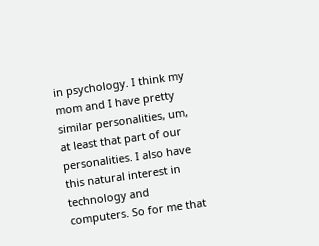in psychology. I think my mom and I have pretty similar personalities, um, at least that part of our personalities. I also have this natural interest in technology and computers. So for me that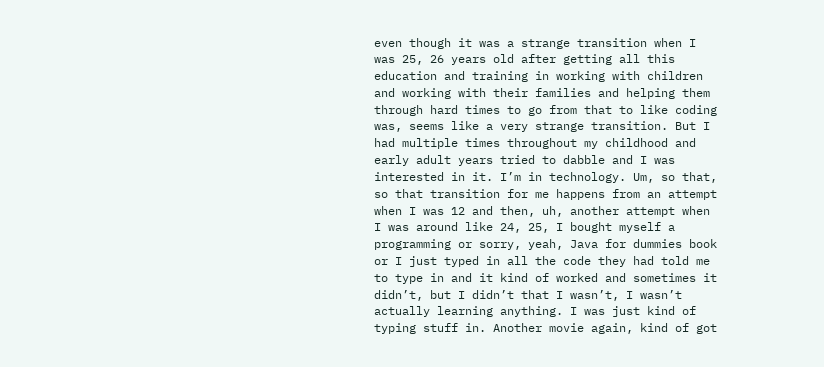even though it was a strange transition when I was 25, 26 years old after getting all this education and training in working with children and working with their families and helping them through hard times to go from that to like coding was, seems like a very strange transition. But I had multiple times throughout my childhood and early adult years tried to dabble and I was interested in it. I’m in technology. Um, so that, so that transition for me happens from an attempt when I was 12 and then, uh, another attempt when I was around like 24, 25, I bought myself a programming or sorry, yeah, Java for dummies book or I just typed in all the code they had told me to type in and it kind of worked and sometimes it didn’t, but I didn’t that I wasn’t, I wasn’t actually learning anything. I was just kind of typing stuff in. Another movie again, kind of got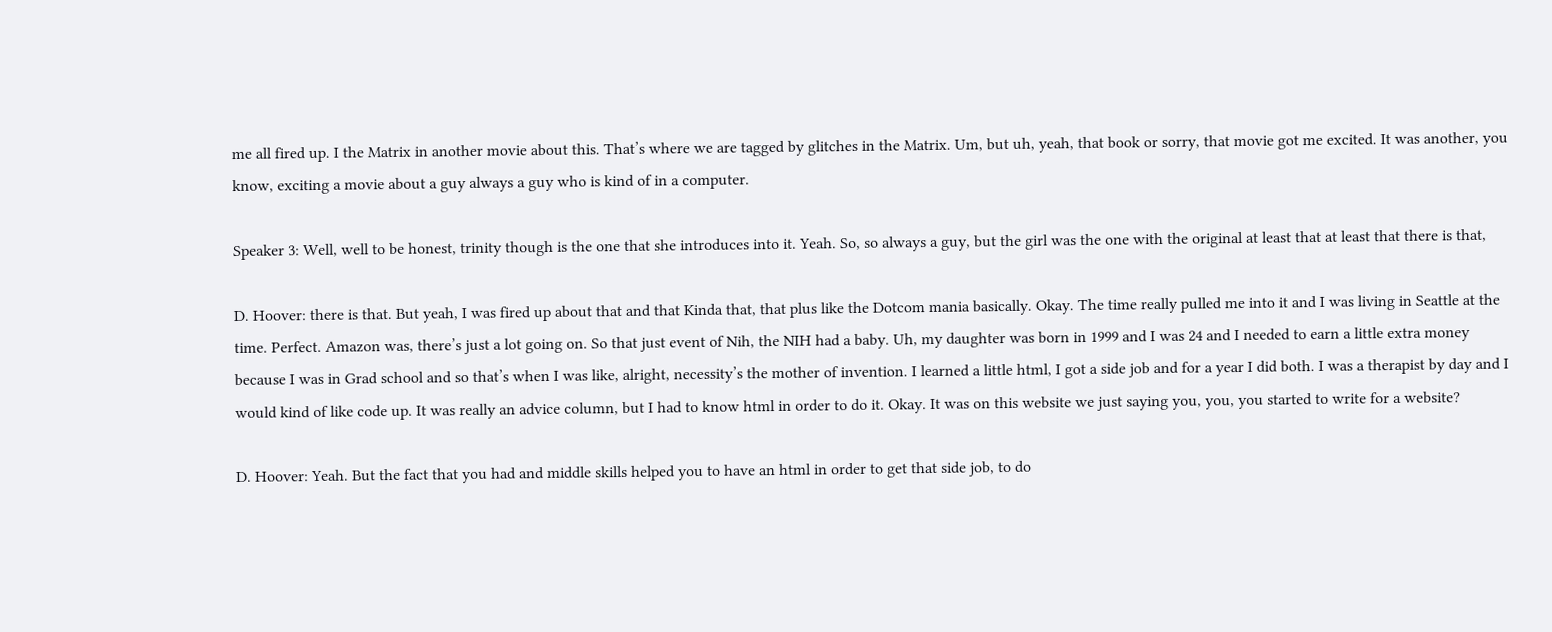me all fired up. I the Matrix in another movie about this. That’s where we are tagged by glitches in the Matrix. Um, but uh, yeah, that book or sorry, that movie got me excited. It was another, you know, exciting a movie about a guy always a guy who is kind of in a computer.

Speaker 3: Well, well to be honest, trinity though is the one that she introduces into it. Yeah. So, so always a guy, but the girl was the one with the original at least that at least that there is that,

D. Hoover: there is that. But yeah, I was fired up about that and that Kinda that, that plus like the Dotcom mania basically. Okay. The time really pulled me into it and I was living in Seattle at the time. Perfect. Amazon was, there’s just a lot going on. So that just event of Nih, the NIH had a baby. Uh, my daughter was born in 1999 and I was 24 and I needed to earn a little extra money because I was in Grad school and so that’s when I was like, alright, necessity’s the mother of invention. I learned a little html, I got a side job and for a year I did both. I was a therapist by day and I would kind of like code up. It was really an advice column, but I had to know html in order to do it. Okay. It was on this website we just saying you, you, you started to write for a website?

D. Hoover: Yeah. But the fact that you had and middle skills helped you to have an html in order to get that side job, to do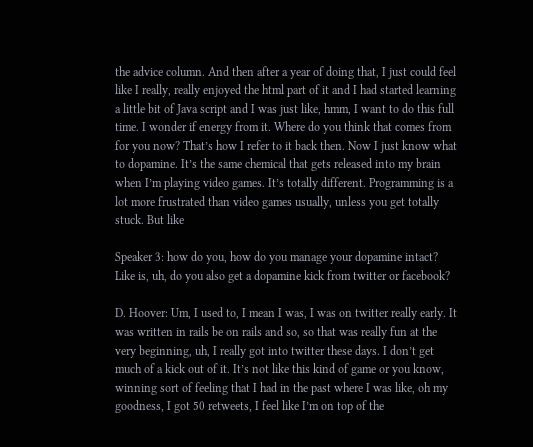the advice column. And then after a year of doing that, I just could feel like I really, really enjoyed the html part of it and I had started learning a little bit of Java script and I was just like, hmm, I want to do this full time. I wonder if energy from it. Where do you think that comes from for you now? That’s how I refer to it back then. Now I just know what to dopamine. It’s the same chemical that gets released into my brain when I’m playing video games. It’s totally different. Programming is a lot more frustrated than video games usually, unless you get totally stuck. But like

Speaker 3: how do you, how do you manage your dopamine intact? Like is, uh, do you also get a dopamine kick from twitter or facebook?

D. Hoover: Um, I used to, I mean I was, I was on twitter really early. It was written in rails be on rails and so, so that was really fun at the very beginning, uh, I really got into twitter these days. I don’t get much of a kick out of it. It’s not like this kind of game or you know, winning sort of feeling that I had in the past where I was like, oh my goodness, I got 50 retweets, I feel like I’m on top of the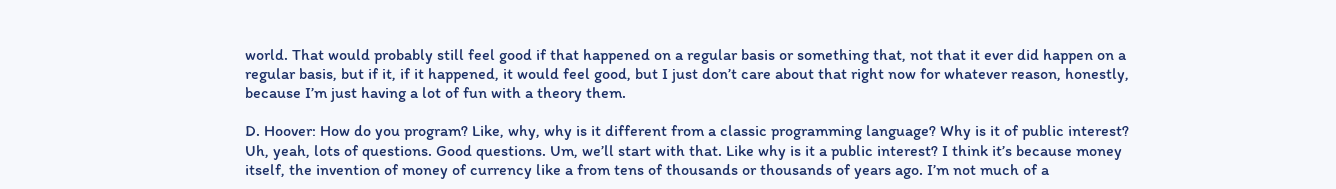world. That would probably still feel good if that happened on a regular basis or something that, not that it ever did happen on a regular basis, but if it, if it happened, it would feel good, but I just don’t care about that right now for whatever reason, honestly, because I’m just having a lot of fun with a theory them.

D. Hoover: How do you program? Like, why, why is it different from a classic programming language? Why is it of public interest? Uh, yeah, lots of questions. Good questions. Um, we’ll start with that. Like why is it a public interest? I think it’s because money itself, the invention of money of currency like a from tens of thousands or thousands of years ago. I’m not much of a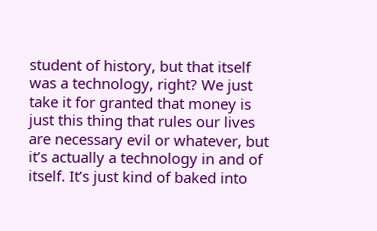student of history, but that itself was a technology, right? We just take it for granted that money is just this thing that rules our lives are necessary evil or whatever, but it’s actually a technology in and of itself. It’s just kind of baked into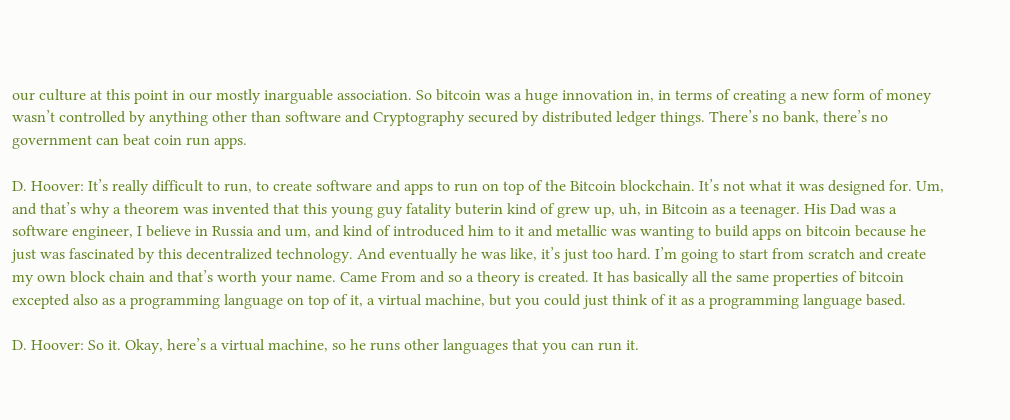our culture at this point in our mostly inarguable association. So bitcoin was a huge innovation in, in terms of creating a new form of money wasn’t controlled by anything other than software and Cryptography secured by distributed ledger things. There’s no bank, there’s no government can beat coin run apps.

D. Hoover: It’s really difficult to run, to create software and apps to run on top of the Bitcoin blockchain. It’s not what it was designed for. Um, and that’s why a theorem was invented that this young guy fatality buterin kind of grew up, uh, in Bitcoin as a teenager. His Dad was a software engineer, I believe in Russia and um, and kind of introduced him to it and metallic was wanting to build apps on bitcoin because he just was fascinated by this decentralized technology. And eventually he was like, it’s just too hard. I’m going to start from scratch and create my own block chain and that’s worth your name. Came From and so a theory is created. It has basically all the same properties of bitcoin excepted also as a programming language on top of it, a virtual machine, but you could just think of it as a programming language based.

D. Hoover: So it. Okay, here’s a virtual machine, so he runs other languages that you can run it.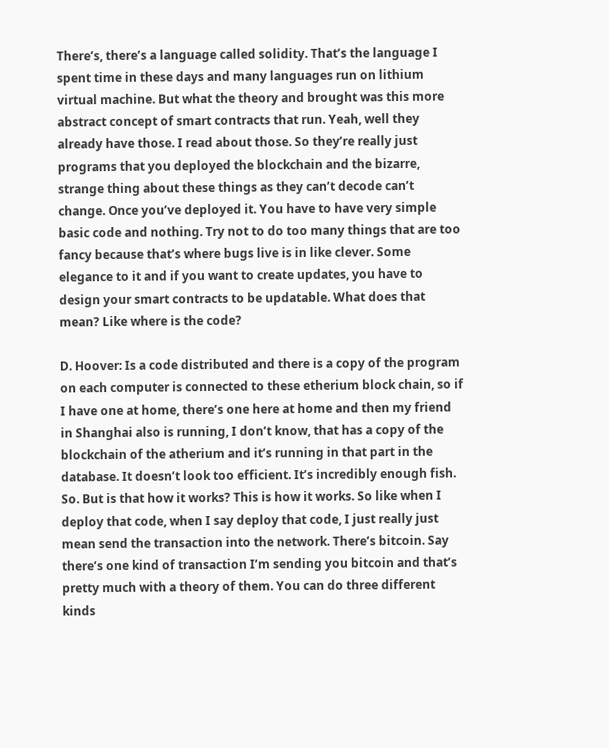There’s, there’s a language called solidity. That’s the language I spent time in these days and many languages run on lithium virtual machine. But what the theory and brought was this more abstract concept of smart contracts that run. Yeah, well they already have those. I read about those. So they’re really just programs that you deployed the blockchain and the bizarre, strange thing about these things as they can’t decode can’t change. Once you’ve deployed it. You have to have very simple basic code and nothing. Try not to do too many things that are too fancy because that’s where bugs live is in like clever. Some elegance to it and if you want to create updates, you have to design your smart contracts to be updatable. What does that mean? Like where is the code?

D. Hoover: Is a code distributed and there is a copy of the program on each computer is connected to these etherium block chain, so if I have one at home, there’s one here at home and then my friend in Shanghai also is running, I don’t know, that has a copy of the blockchain of the atherium and it’s running in that part in the database. It doesn’t look too efficient. It’s incredibly enough fish. So. But is that how it works? This is how it works. So like when I deploy that code, when I say deploy that code, I just really just mean send the transaction into the network. There’s bitcoin. Say there’s one kind of transaction I’m sending you bitcoin and that’s pretty much with a theory of them. You can do three different kinds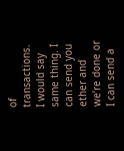of transactions. I would say same thing. I can send you ether and we’re done or I can send a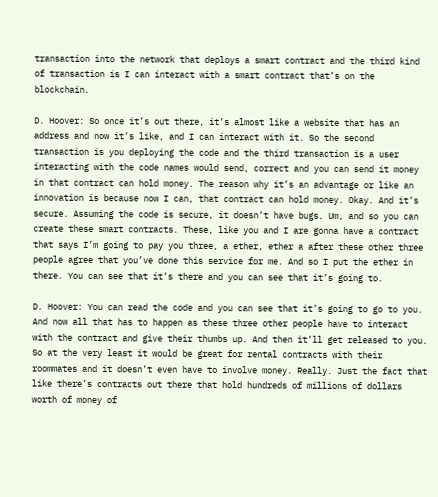transaction into the network that deploys a smart contract and the third kind of transaction is I can interact with a smart contract that’s on the blockchain.

D. Hoover: So once it’s out there, it’s almost like a website that has an address and now it’s like, and I can interact with it. So the second transaction is you deploying the code and the third transaction is a user interacting with the code names would send, correct and you can send it money in that contract can hold money. The reason why it’s an advantage or like an innovation is because now I can, that contract can hold money. Okay. And it’s secure. Assuming the code is secure, it doesn’t have bugs. Um, and so you can create these smart contracts. These, like you and I are gonna have a contract that says I’m going to pay you three, a ether, ether a after these other three people agree that you’ve done this service for me. And so I put the ether in there. You can see that it’s there and you can see that it’s going to.

D. Hoover: You can read the code and you can see that it’s going to go to you. And now all that has to happen as these three other people have to interact with the contract and give their thumbs up. And then it’ll get released to you. So at the very least it would be great for rental contracts with their roommates and it doesn’t even have to involve money. Really. Just the fact that like there’s contracts out there that hold hundreds of millions of dollars worth of money of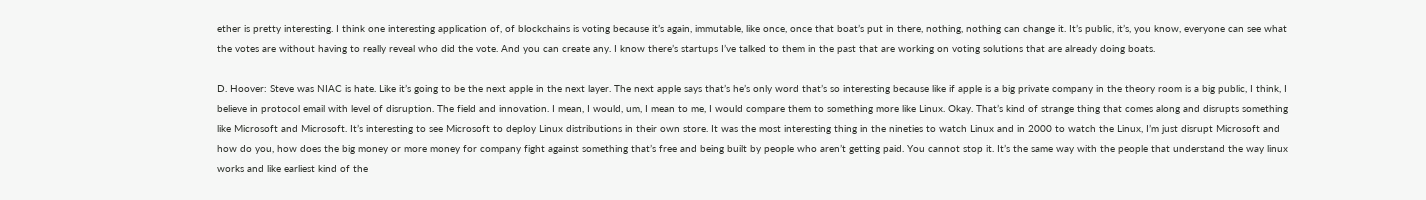ether is pretty interesting. I think one interesting application of, of blockchains is voting because it’s again, immutable, like once, once that boat’s put in there, nothing, nothing can change it. It’s public, it’s, you know, everyone can see what the votes are without having to really reveal who did the vote. And you can create any. I know there’s startups I’ve talked to them in the past that are working on voting solutions that are already doing boats.

D. Hoover: Steve was NIAC is hate. Like it’s going to be the next apple in the next layer. The next apple says that’s he’s only word that’s so interesting because like if apple is a big private company in the theory room is a big public, I think, I believe in protocol email with level of disruption. The field and innovation. I mean, I would, um, I mean to me, I would compare them to something more like Linux. Okay. That’s kind of strange thing that comes along and disrupts something like Microsoft and Microsoft. It’s interesting to see Microsoft to deploy Linux distributions in their own store. It was the most interesting thing in the nineties to watch Linux and in 2000 to watch the Linux, I’m just disrupt Microsoft and how do you, how does the big money or more money for company fight against something that’s free and being built by people who aren’t getting paid. You cannot stop it. It’s the same way with the people that understand the way linux works and like earliest kind of the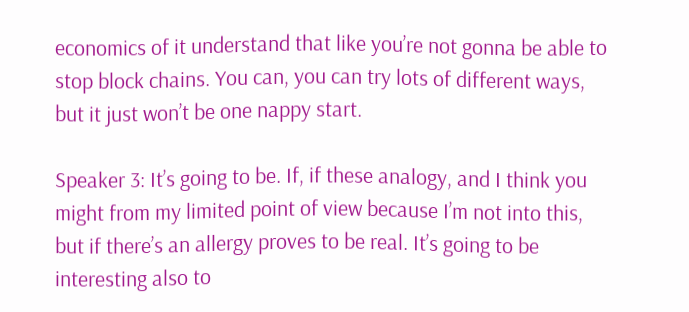economics of it understand that like you’re not gonna be able to stop block chains. You can, you can try lots of different ways, but it just won’t be one nappy start.

Speaker 3: It’s going to be. If, if these analogy, and I think you might from my limited point of view because I’m not into this, but if there’s an allergy proves to be real. It’s going to be interesting also to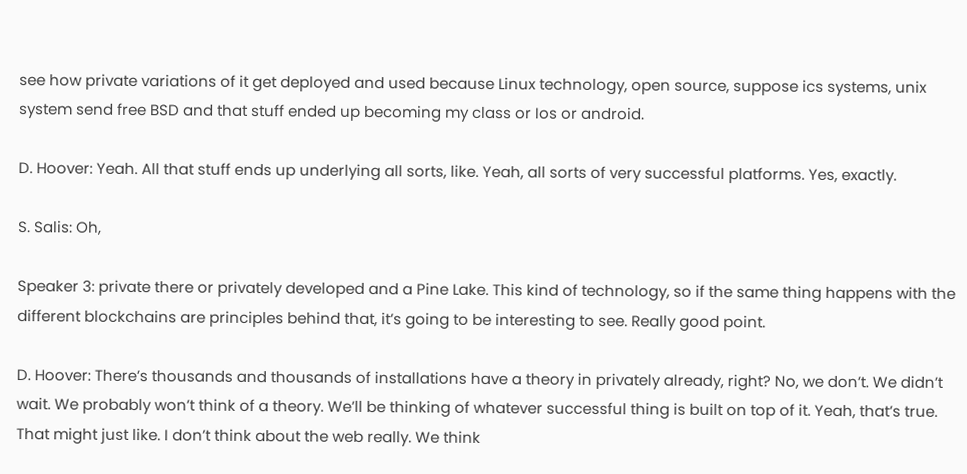see how private variations of it get deployed and used because Linux technology, open source, suppose ics systems, unix system send free BSD and that stuff ended up becoming my class or Ios or android.

D. Hoover: Yeah. All that stuff ends up underlying all sorts, like. Yeah, all sorts of very successful platforms. Yes, exactly.

S. Salis: Oh,

Speaker 3: private there or privately developed and a Pine Lake. This kind of technology, so if the same thing happens with the different blockchains are principles behind that, it’s going to be interesting to see. Really good point.

D. Hoover: There’s thousands and thousands of installations have a theory in privately already, right? No, we don’t. We didn’t wait. We probably won’t think of a theory. We’ll be thinking of whatever successful thing is built on top of it. Yeah, that’s true. That might just like. I don’t think about the web really. We think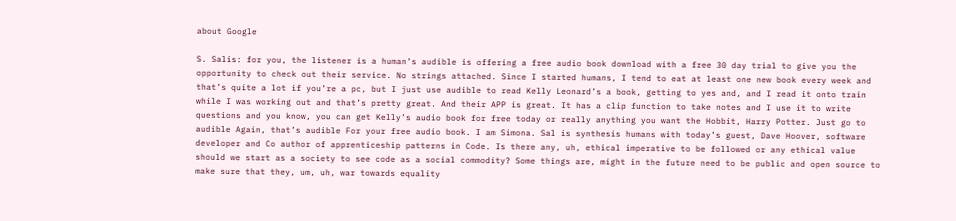about Google

S. Salis: for you, the listener is a human’s audible is offering a free audio book download with a free 30 day trial to give you the opportunity to check out their service. No strings attached. Since I started humans, I tend to eat at least one new book every week and that’s quite a lot if you’re a pc, but I just use audible to read Kelly Leonard’s a book, getting to yes and, and I read it onto train while I was working out and that’s pretty great. And their APP is great. It has a clip function to take notes and I use it to write questions and you know, you can get Kelly’s audio book for free today or really anything you want the Hobbit, Harry Potter. Just go to audible Again, that’s audible For your free audio book. I am Simona. Sal is synthesis humans with today’s guest, Dave Hoover, software developer and Co author of apprenticeship patterns in Code. Is there any, uh, ethical imperative to be followed or any ethical value should we start as a society to see code as a social commodity? Some things are, might in the future need to be public and open source to make sure that they, um, uh, war towards equality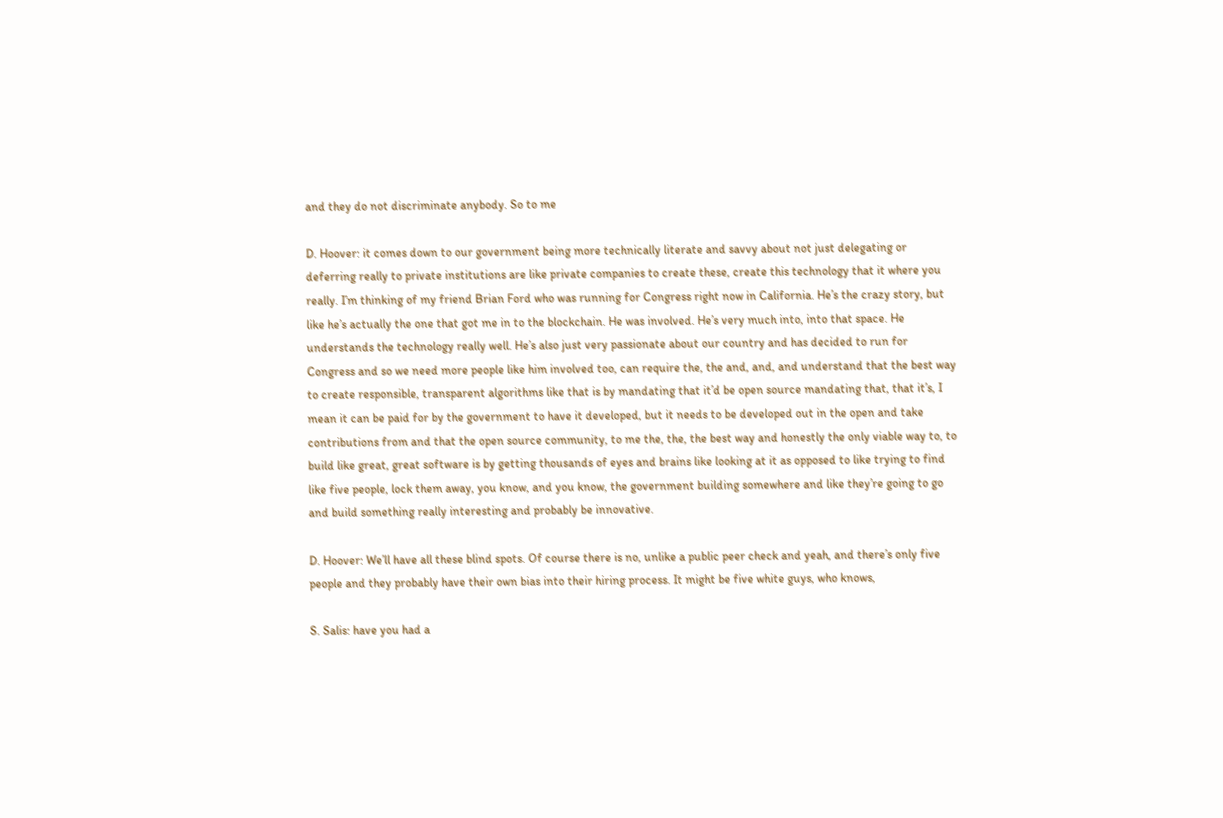and they do not discriminate anybody. So to me

D. Hoover: it comes down to our government being more technically literate and savvy about not just delegating or deferring really to private institutions are like private companies to create these, create this technology that it where you really. I’m thinking of my friend Brian Ford who was running for Congress right now in California. He’s the crazy story, but like he’s actually the one that got me in to the blockchain. He was involved. He’s very much into, into that space. He understands the technology really well. He’s also just very passionate about our country and has decided to run for Congress and so we need more people like him involved too, can require the, the and, and, and understand that the best way to create responsible, transparent algorithms like that is by mandating that it’d be open source mandating that, that it’s, I mean it can be paid for by the government to have it developed, but it needs to be developed out in the open and take contributions from and that the open source community, to me the, the, the best way and honestly the only viable way to, to build like great, great software is by getting thousands of eyes and brains like looking at it as opposed to like trying to find like five people, lock them away, you know, and you know, the government building somewhere and like they’re going to go and build something really interesting and probably be innovative.

D. Hoover: We’ll have all these blind spots. Of course there is no, unlike a public peer check and yeah, and there’s only five people and they probably have their own bias into their hiring process. It might be five white guys, who knows,

S. Salis: have you had a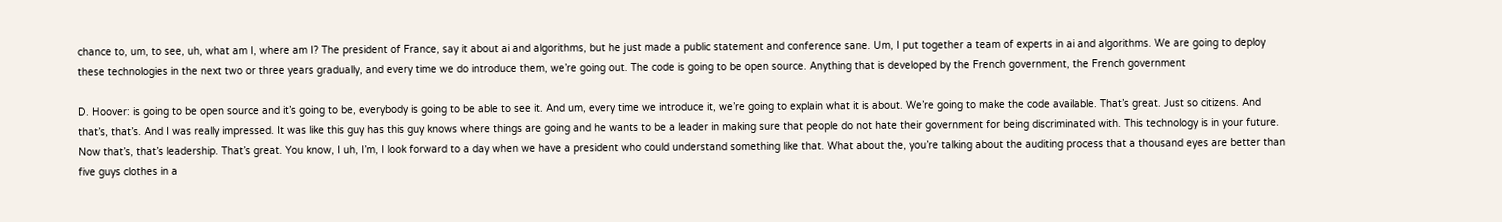chance to, um, to see, uh, what am I, where am I? The president of France, say it about ai and algorithms, but he just made a public statement and conference sane. Um, I put together a team of experts in ai and algorithms. We are going to deploy these technologies in the next two or three years gradually, and every time we do introduce them, we’re going out. The code is going to be open source. Anything that is developed by the French government, the French government

D. Hoover: is going to be open source and it’s going to be, everybody is going to be able to see it. And um, every time we introduce it, we’re going to explain what it is about. We’re going to make the code available. That’s great. Just so citizens. And that’s, that’s. And I was really impressed. It was like this guy has this guy knows where things are going and he wants to be a leader in making sure that people do not hate their government for being discriminated with. This technology is in your future. Now that’s, that’s leadership. That’s great. You know, I uh, I’m, I look forward to a day when we have a president who could understand something like that. What about the, you’re talking about the auditing process that a thousand eyes are better than five guys clothes in a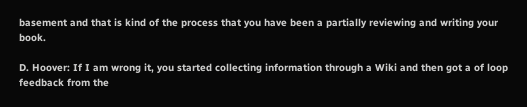basement and that is kind of the process that you have been a partially reviewing and writing your book.

D. Hoover: If I am wrong it, you started collecting information through a Wiki and then got a of loop feedback from the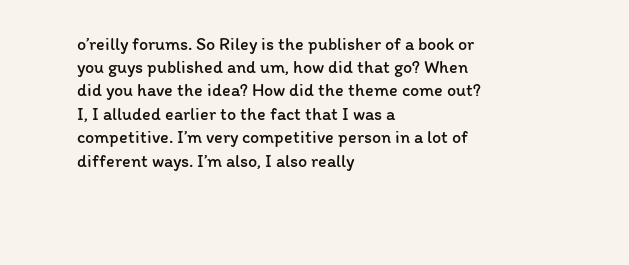o’reilly forums. So Riley is the publisher of a book or you guys published and um, how did that go? When did you have the idea? How did the theme come out? I, I alluded earlier to the fact that I was a competitive. I’m very competitive person in a lot of different ways. I’m also, I also really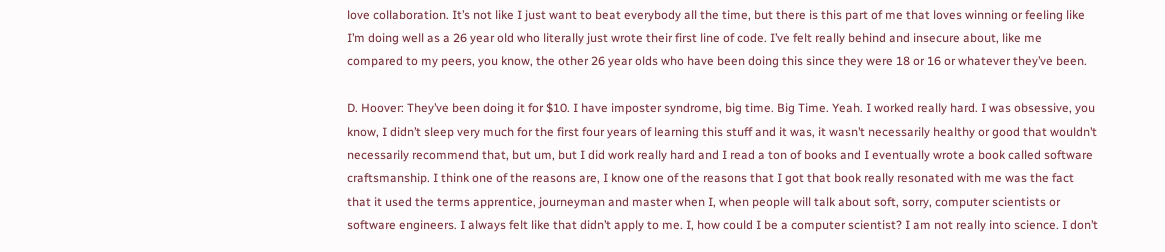love collaboration. It’s not like I just want to beat everybody all the time, but there is this part of me that loves winning or feeling like I’m doing well as a 26 year old who literally just wrote their first line of code. I’ve felt really behind and insecure about, like me compared to my peers, you know, the other 26 year olds who have been doing this since they were 18 or 16 or whatever they’ve been.

D. Hoover: They’ve been doing it for $10. I have imposter syndrome, big time. Big Time. Yeah. I worked really hard. I was obsessive, you know, I didn’t sleep very much for the first four years of learning this stuff and it was, it wasn’t necessarily healthy or good that wouldn’t necessarily recommend that, but um, but I did work really hard and I read a ton of books and I eventually wrote a book called software craftsmanship. I think one of the reasons are, I know one of the reasons that I got that book really resonated with me was the fact that it used the terms apprentice, journeyman and master when I, when people will talk about soft, sorry, computer scientists or software engineers. I always felt like that didn’t apply to me. I, how could I be a computer scientist? I am not really into science. I don’t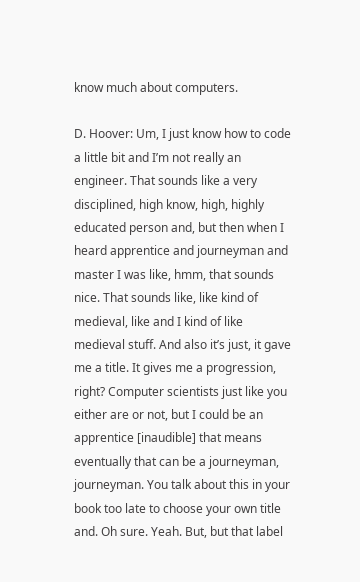know much about computers.

D. Hoover: Um, I just know how to code a little bit and I’m not really an engineer. That sounds like a very disciplined, high know, high, highly educated person and, but then when I heard apprentice and journeyman and master I was like, hmm, that sounds nice. That sounds like, like kind of medieval, like and I kind of like medieval stuff. And also it’s just, it gave me a title. It gives me a progression, right? Computer scientists just like you either are or not, but I could be an apprentice [inaudible] that means eventually that can be a journeyman, journeyman. You talk about this in your book too late to choose your own title and. Oh sure. Yeah. But, but that label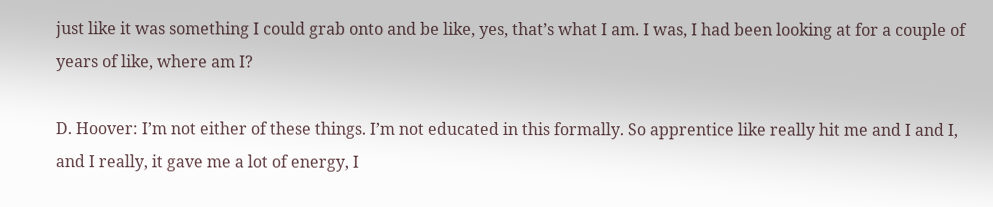just like it was something I could grab onto and be like, yes, that’s what I am. I was, I had been looking at for a couple of years of like, where am I?

D. Hoover: I’m not either of these things. I’m not educated in this formally. So apprentice like really hit me and I and I, and I really, it gave me a lot of energy, I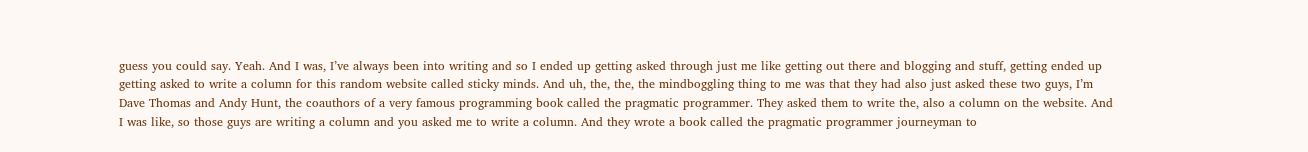guess you could say. Yeah. And I was, I’ve always been into writing and so I ended up getting asked through just me like getting out there and blogging and stuff, getting ended up getting asked to write a column for this random website called sticky minds. And uh, the, the, the mindboggling thing to me was that they had also just asked these two guys, I’m Dave Thomas and Andy Hunt, the coauthors of a very famous programming book called the pragmatic programmer. They asked them to write the, also a column on the website. And I was like, so those guys are writing a column and you asked me to write a column. And they wrote a book called the pragmatic programmer journeyman to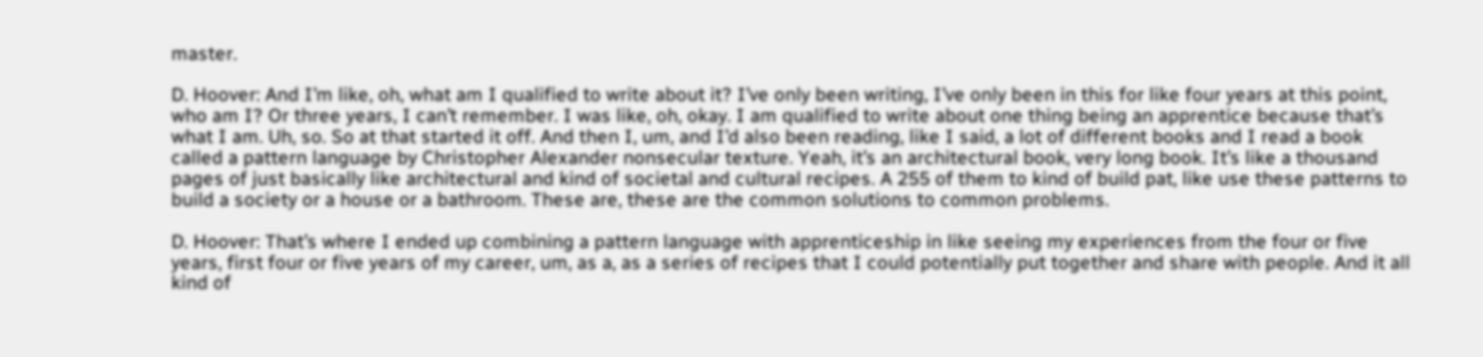master.

D. Hoover: And I’m like, oh, what am I qualified to write about it? I’ve only been writing, I’ve only been in this for like four years at this point, who am I? Or three years, I can’t remember. I was like, oh, okay. I am qualified to write about one thing being an apprentice because that’s what I am. Uh, so. So at that started it off. And then I, um, and I’d also been reading, like I said, a lot of different books and I read a book called a pattern language by Christopher Alexander nonsecular texture. Yeah, it’s an architectural book, very long book. It’s like a thousand pages of just basically like architectural and kind of societal and cultural recipes. A 255 of them to kind of build pat, like use these patterns to build a society or a house or a bathroom. These are, these are the common solutions to common problems.

D. Hoover: That’s where I ended up combining a pattern language with apprenticeship in like seeing my experiences from the four or five years, first four or five years of my career, um, as a, as a series of recipes that I could potentially put together and share with people. And it all kind of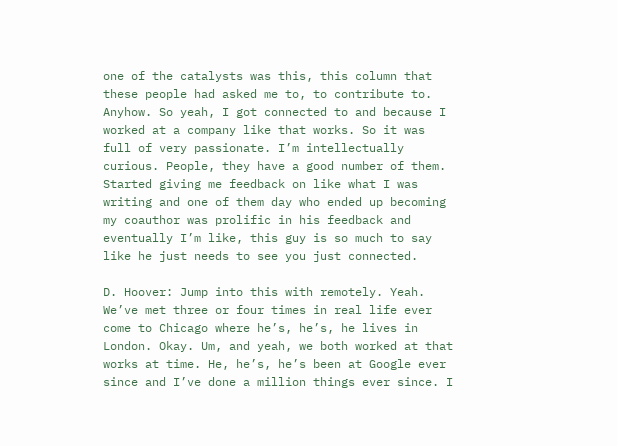one of the catalysts was this, this column that these people had asked me to, to contribute to. Anyhow. So yeah, I got connected to and because I worked at a company like that works. So it was full of very passionate. I’m intellectually curious. People, they have a good number of them. Started giving me feedback on like what I was writing and one of them day who ended up becoming my coauthor was prolific in his feedback and eventually I’m like, this guy is so much to say like he just needs to see you just connected.

D. Hoover: Jump into this with remotely. Yeah. We’ve met three or four times in real life ever come to Chicago where he’s, he’s, he lives in London. Okay. Um, and yeah, we both worked at that works at time. He, he’s, he’s been at Google ever since and I’ve done a million things ever since. I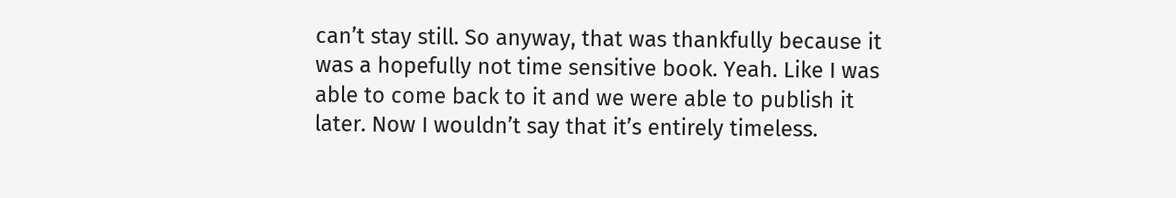can’t stay still. So anyway, that was thankfully because it was a hopefully not time sensitive book. Yeah. Like I was able to come back to it and we were able to publish it later. Now I wouldn’t say that it’s entirely timeless.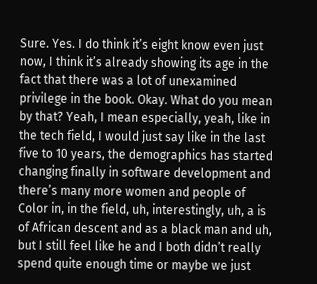Sure. Yes. I do think it’s eight know even just now, I think it’s already showing its age in the fact that there was a lot of unexamined privilege in the book. Okay. What do you mean by that? Yeah, I mean especially, yeah, like in the tech field, I would just say like in the last five to 10 years, the demographics has started changing finally in software development and there’s many more women and people of Color in, in the field, uh, interestingly, uh, a is of African descent and as a black man and uh, but I still feel like he and I both didn’t really spend quite enough time or maybe we just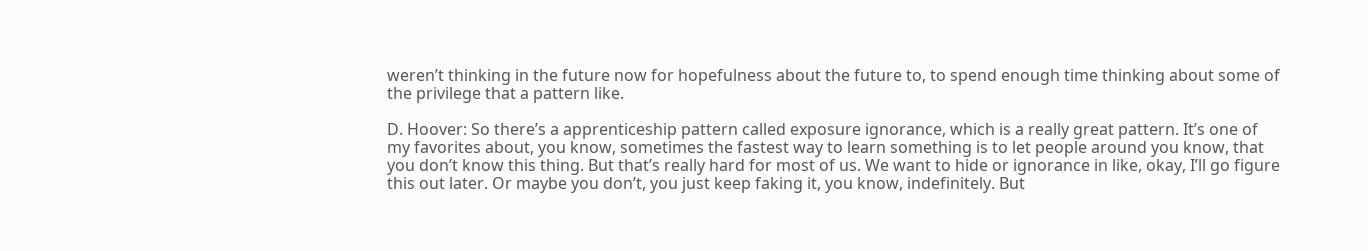weren’t thinking in the future now for hopefulness about the future to, to spend enough time thinking about some of the privilege that a pattern like.

D. Hoover: So there’s a apprenticeship pattern called exposure ignorance, which is a really great pattern. It’s one of my favorites about, you know, sometimes the fastest way to learn something is to let people around you know, that you don’t know this thing. But that’s really hard for most of us. We want to hide or ignorance in like, okay, I’ll go figure this out later. Or maybe you don’t, you just keep faking it, you know, indefinitely. But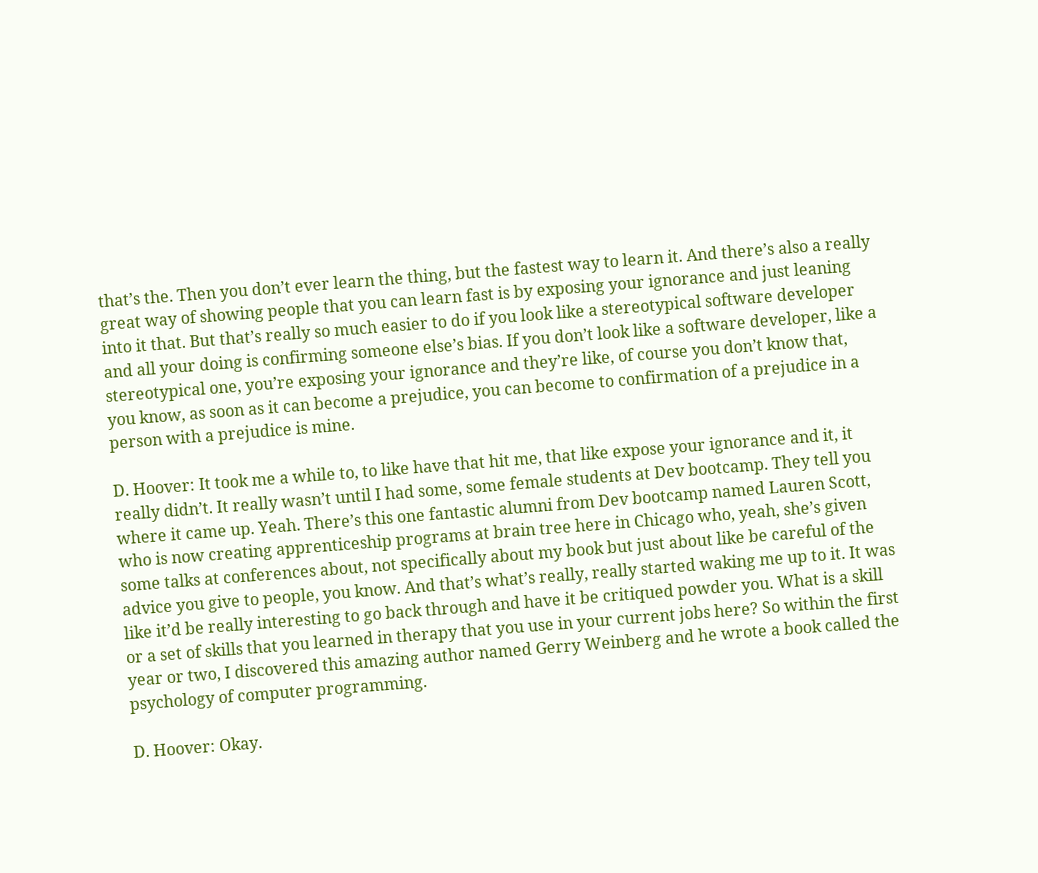that’s the. Then you don’t ever learn the thing, but the fastest way to learn it. And there’s also a really great way of showing people that you can learn fast is by exposing your ignorance and just leaning into it that. But that’s really so much easier to do if you look like a stereotypical software developer and all your doing is confirming someone else’s bias. If you don’t look like a software developer, like a stereotypical one, you’re exposing your ignorance and they’re like, of course you don’t know that, you know, as soon as it can become a prejudice, you can become to confirmation of a prejudice in a person with a prejudice is mine.

D. Hoover: It took me a while to, to like have that hit me, that like expose your ignorance and it, it really didn’t. It really wasn’t until I had some, some female students at Dev bootcamp. They tell you where it came up. Yeah. There’s this one fantastic alumni from Dev bootcamp named Lauren Scott, who is now creating apprenticeship programs at brain tree here in Chicago who, yeah, she’s given some talks at conferences about, not specifically about my book but just about like be careful of the advice you give to people, you know. And that’s what’s really, really started waking me up to it. It was like it’d be really interesting to go back through and have it be critiqued powder you. What is a skill or a set of skills that you learned in therapy that you use in your current jobs here? So within the first year or two, I discovered this amazing author named Gerry Weinberg and he wrote a book called the psychology of computer programming.

D. Hoover: Okay.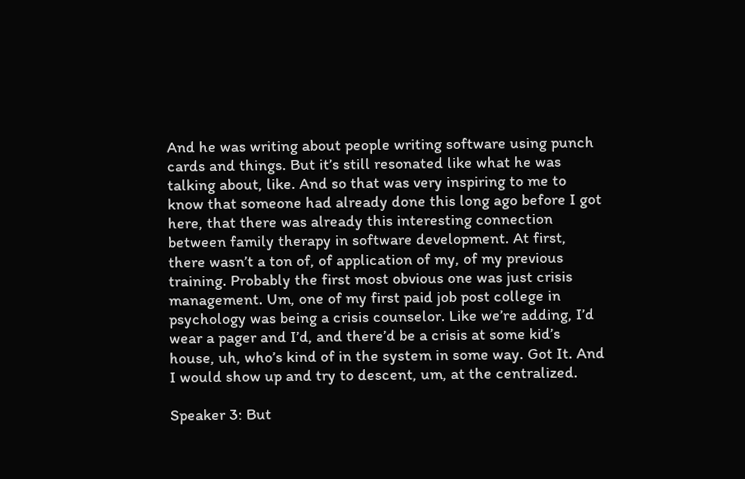And he was writing about people writing software using punch cards and things. But it’s still resonated like what he was talking about, like. And so that was very inspiring to me to know that someone had already done this long ago before I got here, that there was already this interesting connection between family therapy in software development. At first, there wasn’t a ton of, of application of my, of my previous training. Probably the first most obvious one was just crisis management. Um, one of my first paid job post college in psychology was being a crisis counselor. Like we’re adding, I’d wear a pager and I’d, and there’d be a crisis at some kid’s house, uh, who’s kind of in the system in some way. Got It. And I would show up and try to descent, um, at the centralized.

Speaker 3: But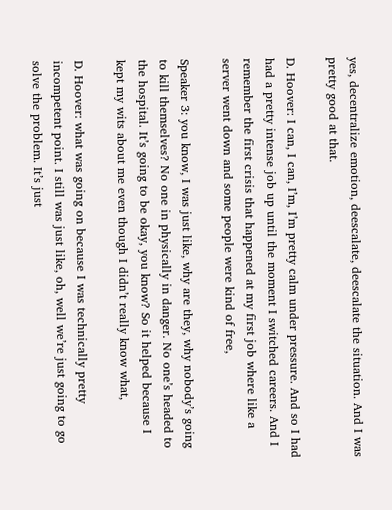yes, decentralize emotion, deescalate, deescalate the situation. And I was pretty good at that.

D. Hoover: I can, I can, I’m, I’m pretty calm under pressure. And so I had had a pretty intense job up until the moment I switched careers. And I remember the first crisis that happened at my first job where like a server went down and some people were kind of free,

Speaker 3: you know, I was just like, why are they, why nobody’s going to kill themselves? No one in physically in danger. No one’s headed to the hospital. It’s going to be okay, you know? So it helped because I kept my wits about me even though I didn’t really know what,

D. Hoover: what was going on because I was technically pretty incompetent point. I still was just like, oh, well we’re just going to go solve the problem. It’s just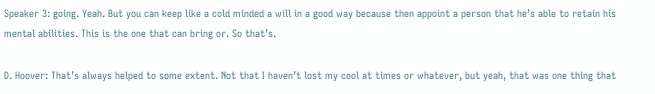Speaker 3: going. Yeah. But you can keep like a cold minded a will in a good way because then appoint a person that he’s able to retain his mental abilities. This is the one that can bring or. So that’s.

D. Hoover: That’s always helped to some extent. Not that I haven’t lost my cool at times or whatever, but yeah, that was one thing that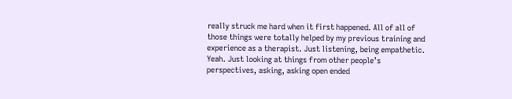really struck me hard when it first happened. All of all of those things were totally helped by my previous training and experience as a therapist. Just listening, being empathetic. Yeah. Just looking at things from other people’s perspectives, asking, asking open ended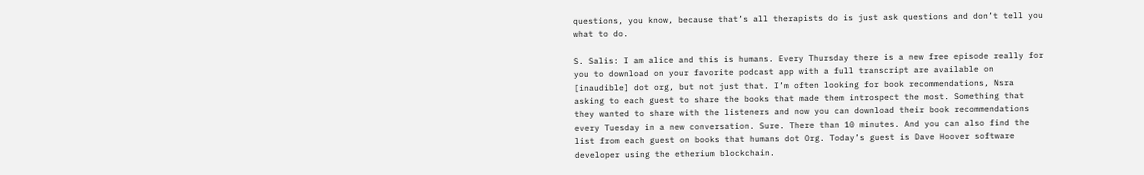questions, you know, because that’s all therapists do is just ask questions and don’t tell you what to do.

S. Salis: I am alice and this is humans. Every Thursday there is a new free episode really for you to download on your favorite podcast app with a full transcript are available on [inaudible] dot org, but not just that. I’m often looking for book recommendations, Nsra asking to each guest to share the books that made them introspect the most. Something that they wanted to share with the listeners and now you can download their book recommendations every Tuesday in a new conversation. Sure. There than 10 minutes. And you can also find the list from each guest on books that humans dot Org. Today’s guest is Dave Hoover software developer using the etherium blockchain.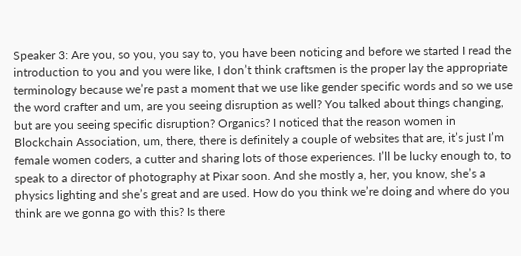Speaker 3: Are you, so you, you say to, you have been noticing and before we started I read the introduction to you and you were like, I don’t think craftsmen is the proper lay the appropriate terminology because we’re past a moment that we use like gender specific words and so we use the word crafter and um, are you seeing disruption as well? You talked about things changing, but are you seeing specific disruption? Organics? I noticed that the reason women in Blockchain Association, um, there, there is definitely a couple of websites that are, it’s just I’m female women coders, a cutter and sharing lots of those experiences. I’ll be lucky enough to, to speak to a director of photography at Pixar soon. And she mostly a, her, you know, she’s a physics lighting and she’s great and are used. How do you think we’re doing and where do you think are we gonna go with this? Is there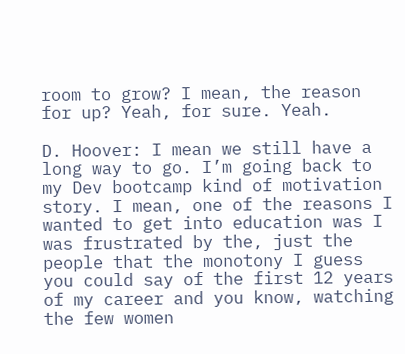room to grow? I mean, the reason for up? Yeah, for sure. Yeah.

D. Hoover: I mean we still have a long way to go. I’m going back to my Dev bootcamp kind of motivation story. I mean, one of the reasons I wanted to get into education was I was frustrated by the, just the people that the monotony I guess you could say of the first 12 years of my career and you know, watching the few women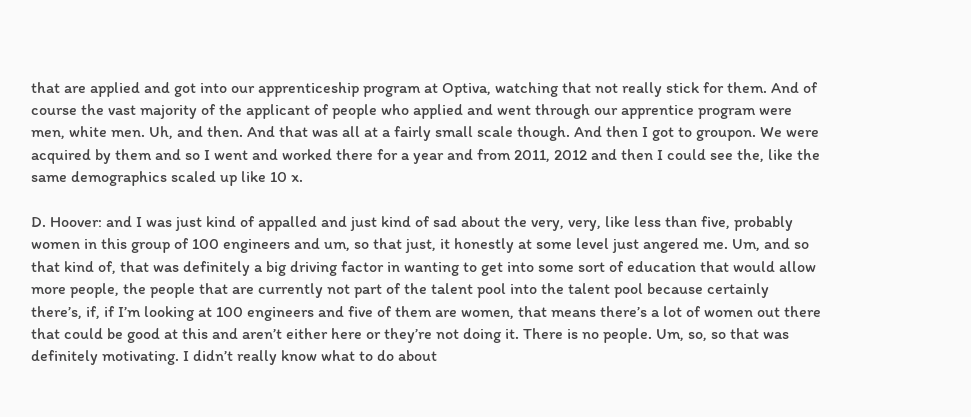that are applied and got into our apprenticeship program at Optiva, watching that not really stick for them. And of course the vast majority of the applicant of people who applied and went through our apprentice program were men, white men. Uh, and then. And that was all at a fairly small scale though. And then I got to groupon. We were acquired by them and so I went and worked there for a year and from 2011, 2012 and then I could see the, like the same demographics scaled up like 10 x.

D. Hoover: and I was just kind of appalled and just kind of sad about the very, very, like less than five, probably women in this group of 100 engineers and um, so that just, it honestly at some level just angered me. Um, and so that kind of, that was definitely a big driving factor in wanting to get into some sort of education that would allow more people, the people that are currently not part of the talent pool into the talent pool because certainly there’s, if, if I’m looking at 100 engineers and five of them are women, that means there’s a lot of women out there that could be good at this and aren’t either here or they’re not doing it. There is no people. Um, so, so that was definitely motivating. I didn’t really know what to do about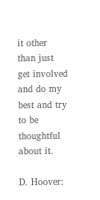it other than just get involved and do my best and try to be thoughtful about it.

D. Hoover: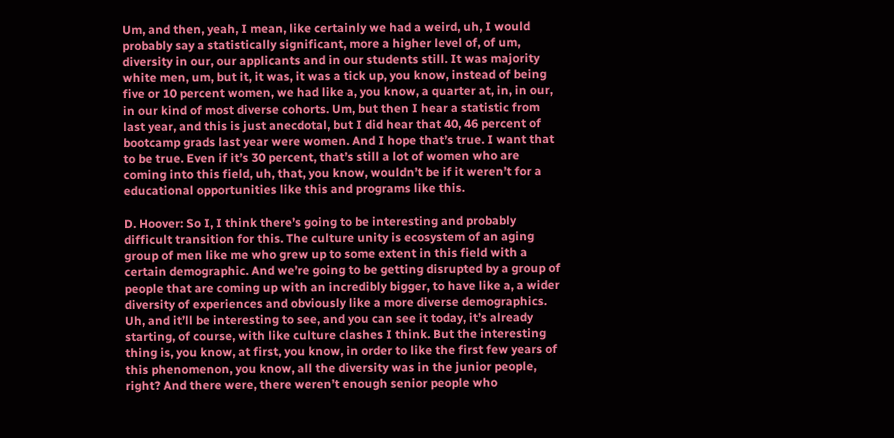Um, and then, yeah, I mean, like certainly we had a weird, uh, I would probably say a statistically significant, more a higher level of, of um, diversity in our, our applicants and in our students still. It was majority white men, um, but it, it was, it was a tick up, you know, instead of being five or 10 percent women, we had like a, you know, a quarter at, in, in our, in our kind of most diverse cohorts. Um, but then I hear a statistic from last year, and this is just anecdotal, but I did hear that 40, 46 percent of bootcamp grads last year were women. And I hope that’s true. I want that to be true. Even if it’s 30 percent, that’s still a lot of women who are coming into this field, uh, that, you know, wouldn’t be if it weren’t for a educational opportunities like this and programs like this.

D. Hoover: So I, I think there’s going to be interesting and probably difficult transition for this. The culture unity is ecosystem of an aging group of men like me who grew up to some extent in this field with a certain demographic. And we’re going to be getting disrupted by a group of people that are coming up with an incredibly bigger, to have like a, a wider diversity of experiences and obviously like a more diverse demographics. Uh, and it’ll be interesting to see, and you can see it today, it’s already starting, of course, with like culture clashes I think. But the interesting thing is, you know, at first, you know, in order to like the first few years of this phenomenon, you know, all the diversity was in the junior people, right? And there were, there weren’t enough senior people who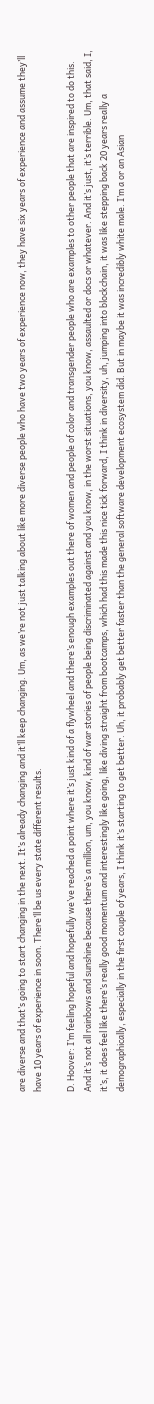are diverse and that’s going to start changing in the next. It’s already changing and it’ll keep changing. Um, as we’re not just talking about like more diverse people who have two years of experience now, they have six years of experience and assume they’ll have 10 years of experience in soon. There’ll be us every state different results.

D. Hoover: I’m feeling hopeful and hopefully we’ve reached a point where it’s just kind of a flywheel and there’s enough examples out there of women and people of color and transgender people who are examples to other people that are inspired to do this. And it’s not all rainbows and sunshine because there’s a million, um, you know, kind of war stories of people being discriminated against and you know, in the worst situations, you know, assaulted or docs or whatever. And it’s just, it’s terrible. Um, that said, I, it’s, it does feel like there’s really good momentum and interestingly like going, like diving straight from bootcamps, which had this made this nice tick forward, I think in diversity, uh, jumping into blockchain, it was like stepping back 20 years really a demographically, especially in the first couple of years, I think it’s starting to get better. Uh, it probably get better faster than the general software development ecosystem did. But in maybe it was incredibly white male. I’m a or an Asian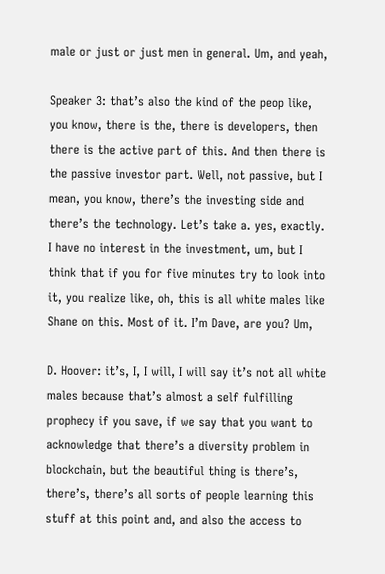male or just or just men in general. Um, and yeah,

Speaker 3: that’s also the kind of the peop like, you know, there is the, there is developers, then there is the active part of this. And then there is the passive investor part. Well, not passive, but I mean, you know, there’s the investing side and there’s the technology. Let’s take a. yes, exactly. I have no interest in the investment, um, but I think that if you for five minutes try to look into it, you realize like, oh, this is all white males like Shane on this. Most of it. I’m Dave, are you? Um,

D. Hoover: it’s, I, I will, I will say it’s not all white males because that’s almost a self fulfilling prophecy if you save, if we say that you want to acknowledge that there’s a diversity problem in blockchain, but the beautiful thing is there’s, there’s, there’s all sorts of people learning this stuff at this point and, and also the access to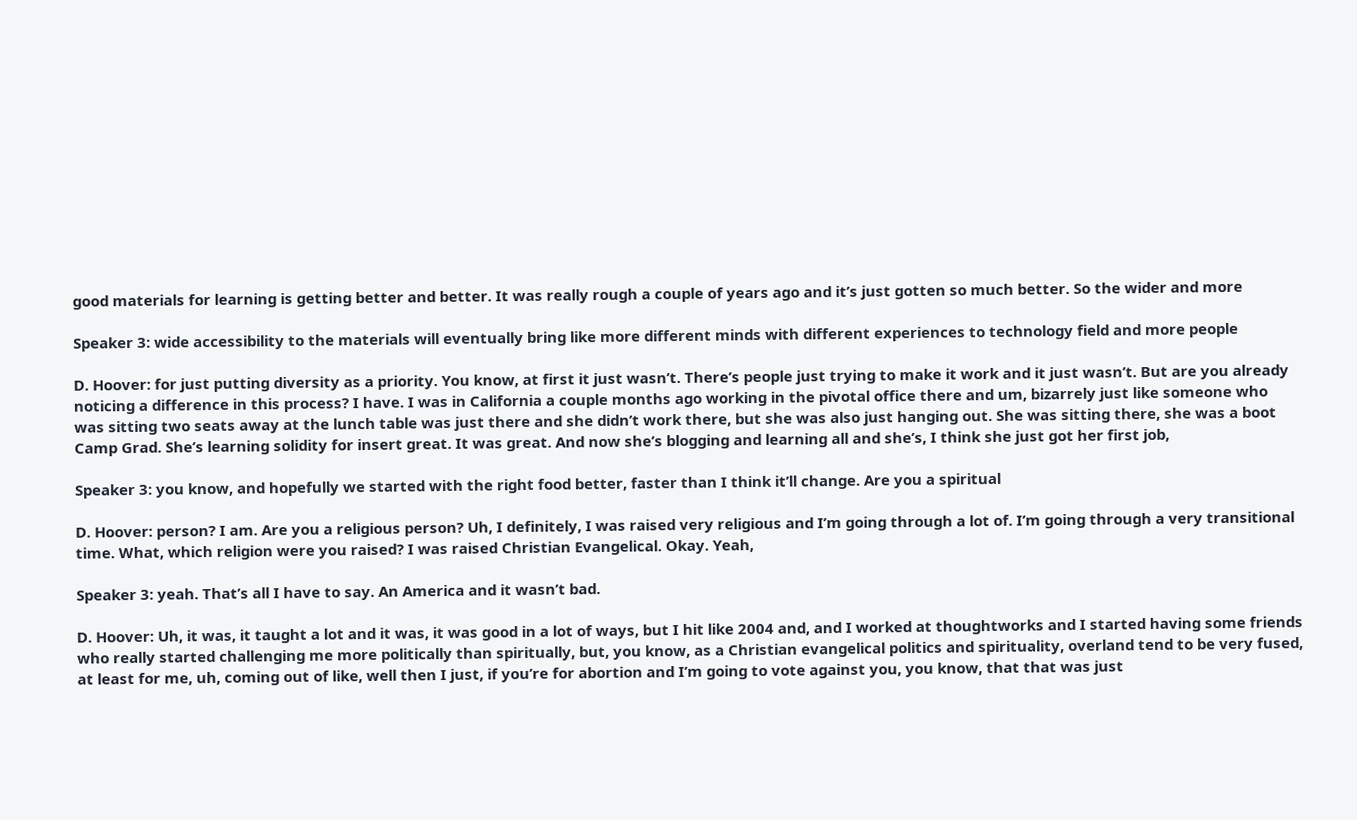good materials for learning is getting better and better. It was really rough a couple of years ago and it’s just gotten so much better. So the wider and more

Speaker 3: wide accessibility to the materials will eventually bring like more different minds with different experiences to technology field and more people

D. Hoover: for just putting diversity as a priority. You know, at first it just wasn’t. There’s people just trying to make it work and it just wasn’t. But are you already noticing a difference in this process? I have. I was in California a couple months ago working in the pivotal office there and um, bizarrely just like someone who was sitting two seats away at the lunch table was just there and she didn’t work there, but she was also just hanging out. She was sitting there, she was a boot Camp Grad. She’s learning solidity for insert great. It was great. And now she’s blogging and learning all and she’s, I think she just got her first job,

Speaker 3: you know, and hopefully we started with the right food better, faster than I think it’ll change. Are you a spiritual

D. Hoover: person? I am. Are you a religious person? Uh, I definitely, I was raised very religious and I’m going through a lot of. I’m going through a very transitional time. What, which religion were you raised? I was raised Christian Evangelical. Okay. Yeah,

Speaker 3: yeah. That’s all I have to say. An America and it wasn’t bad.

D. Hoover: Uh, it was, it taught a lot and it was, it was good in a lot of ways, but I hit like 2004 and, and I worked at thoughtworks and I started having some friends who really started challenging me more politically than spiritually, but, you know, as a Christian evangelical politics and spirituality, overland tend to be very fused, at least for me, uh, coming out of like, well then I just, if you’re for abortion and I’m going to vote against you, you know, that that was just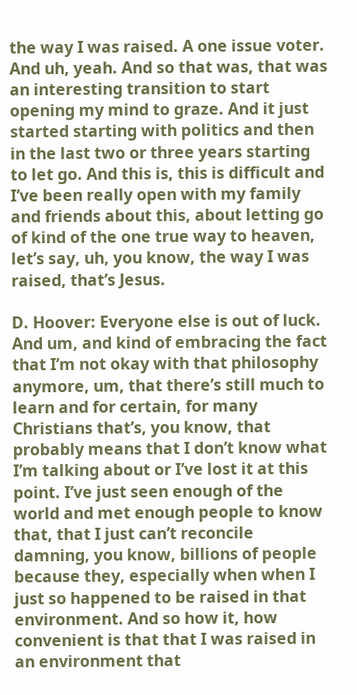the way I was raised. A one issue voter. And uh, yeah. And so that was, that was an interesting transition to start opening my mind to graze. And it just started starting with politics and then in the last two or three years starting to let go. And this is, this is difficult and I’ve been really open with my family and friends about this, about letting go of kind of the one true way to heaven, let’s say, uh, you know, the way I was raised, that’s Jesus.

D. Hoover: Everyone else is out of luck. And um, and kind of embracing the fact that I’m not okay with that philosophy anymore, um, that there’s still much to learn and for certain, for many Christians that’s, you know, that probably means that I don’t know what I’m talking about or I’ve lost it at this point. I’ve just seen enough of the world and met enough people to know that, that I just can’t reconcile damning, you know, billions of people because they, especially when when I just so happened to be raised in that environment. And so how it, how convenient is that that I was raised in an environment that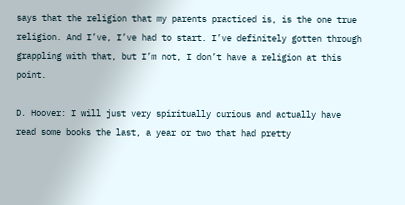says that the religion that my parents practiced is, is the one true religion. And I’ve, I’ve had to start. I’ve definitely gotten through grappling with that, but I’m not, I don’t have a religion at this point.

D. Hoover: I will just very spiritually curious and actually have read some books the last, a year or two that had pretty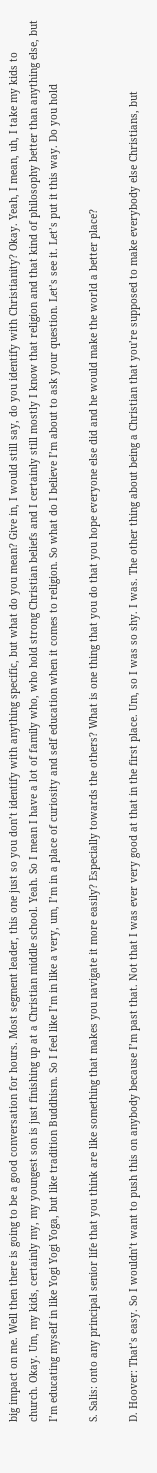big impact on me. Well then there is going to be a good conversation for hours. Most segment leader, this one just so you don’t identify with anything specific, but what do you mean? Give in, I would still say, do you identify with Christianity? Okay. Yeah, I mean, uh, I take my kids to church. Okay. Um, my kids, certainly my, my youngest son is just finishing up at a Christian middle school. Yeah. So I mean I have a lot of family who, who hold strong Christian beliefs and I certainly still mostly I know that religion and that kind of philosophy better than anything else, but I’m educating myself in like Yogi Yogi Yoga, but like tradition Buddhism. So I feel like I’m in like a very, um, I’m in a place of curiosity and self education when it comes to religion. So what do I believe I’m about to ask your question. Let’s see it. Let’s put it this way. Do you hold

S. Salis: onto any principal senior life that you think are like something that makes you navigate it more easily? Especially towards the others? What is one thing that you do that you hope everyone else did and he would make the world a better place?

D. Hoover: That’s easy. So I wouldn’t want to push this on anybody because I’m past that. Not that I was ever very good at that in the first place. Um, so I was so shy. I was. The other thing about being a Christian that you’re supposed to make everybody else Christians, but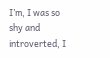I’m, I was so shy and introverted, I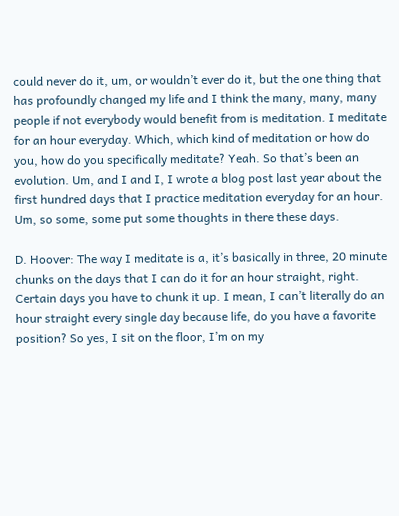could never do it, um, or wouldn’t ever do it, but the one thing that has profoundly changed my life and I think the many, many, many people if not everybody would benefit from is meditation. I meditate for an hour everyday. Which, which kind of meditation or how do you, how do you specifically meditate? Yeah. So that’s been an evolution. Um, and I and I, I wrote a blog post last year about the first hundred days that I practice meditation everyday for an hour. Um, so some, some put some thoughts in there these days.

D. Hoover: The way I meditate is a, it’s basically in three, 20 minute chunks on the days that I can do it for an hour straight, right. Certain days you have to chunk it up. I mean, I can’t literally do an hour straight every single day because life, do you have a favorite position? So yes, I sit on the floor, I’m on my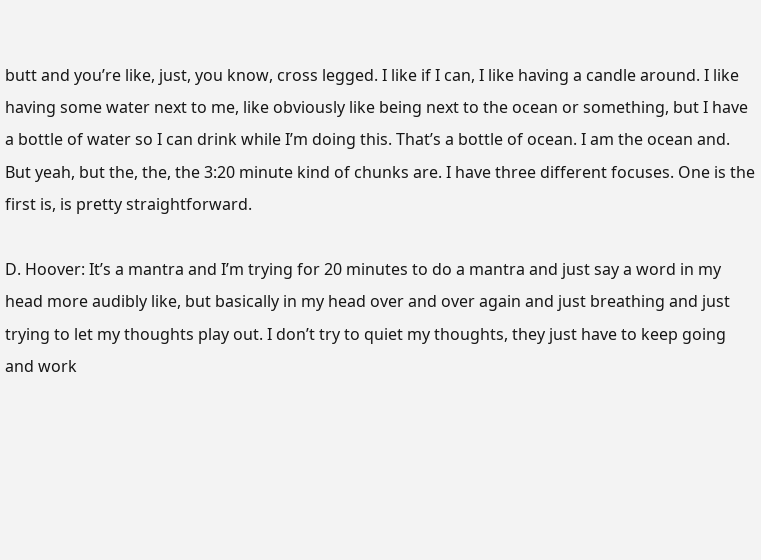butt and you’re like, just, you know, cross legged. I like if I can, I like having a candle around. I like having some water next to me, like obviously like being next to the ocean or something, but I have a bottle of water so I can drink while I’m doing this. That’s a bottle of ocean. I am the ocean and. But yeah, but the, the, the 3:20 minute kind of chunks are. I have three different focuses. One is the first is, is pretty straightforward.

D. Hoover: It’s a mantra and I’m trying for 20 minutes to do a mantra and just say a word in my head more audibly like, but basically in my head over and over again and just breathing and just trying to let my thoughts play out. I don’t try to quiet my thoughts, they just have to keep going and work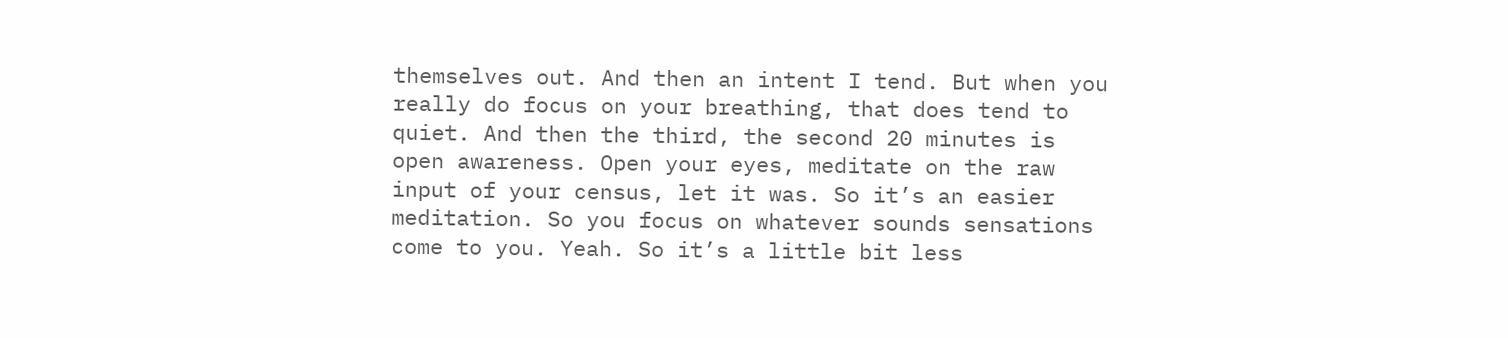themselves out. And then an intent I tend. But when you really do focus on your breathing, that does tend to quiet. And then the third, the second 20 minutes is open awareness. Open your eyes, meditate on the raw input of your census, let it was. So it’s an easier meditation. So you focus on whatever sounds sensations come to you. Yeah. So it’s a little bit less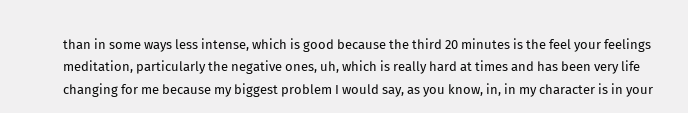than in some ways less intense, which is good because the third 20 minutes is the feel your feelings meditation, particularly the negative ones, uh, which is really hard at times and has been very life changing for me because my biggest problem I would say, as you know, in, in my character is in your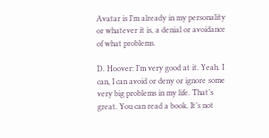Avatar is I’m already in my personality or whatever it is, a denial or avoidance of what problems.

D. Hoover: I’m very good at it. Yeah. I can, I can avoid or deny or ignore some very big problems in my life. That’s great. You can read a book. It’s not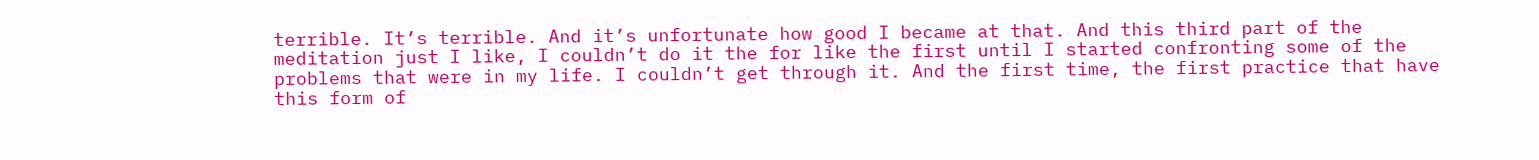terrible. It’s terrible. And it’s unfortunate how good I became at that. And this third part of the meditation just I like, I couldn’t do it the for like the first until I started confronting some of the problems that were in my life. I couldn’t get through it. And the first time, the first practice that have this form of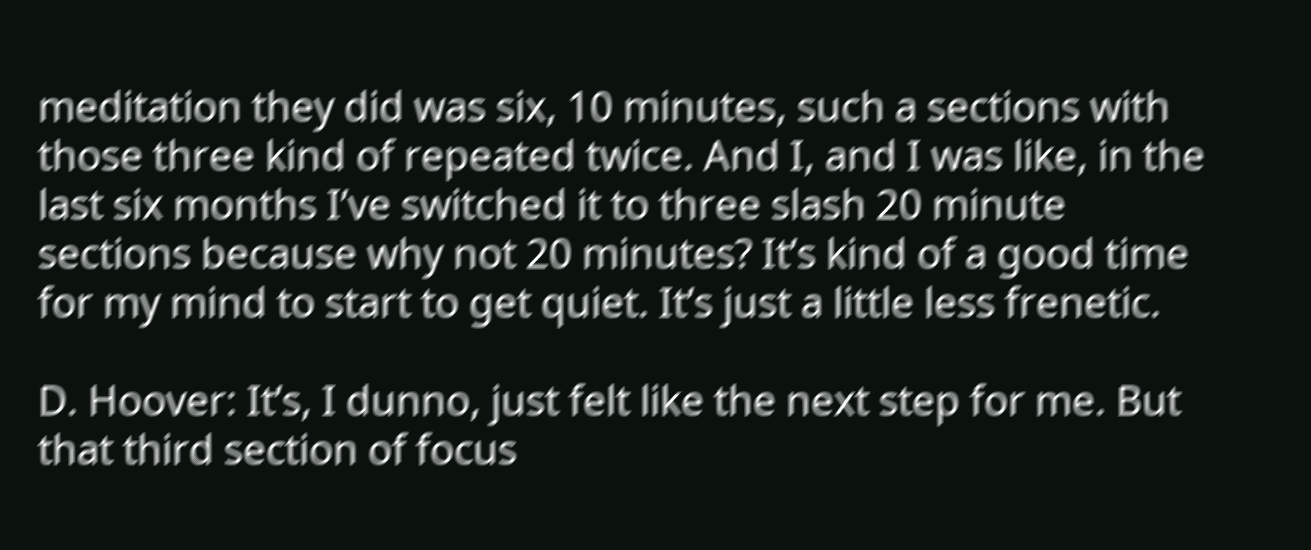meditation they did was six, 10 minutes, such a sections with those three kind of repeated twice. And I, and I was like, in the last six months I’ve switched it to three slash 20 minute sections because why not 20 minutes? It’s kind of a good time for my mind to start to get quiet. It’s just a little less frenetic.

D. Hoover: It’s, I dunno, just felt like the next step for me. But that third section of focus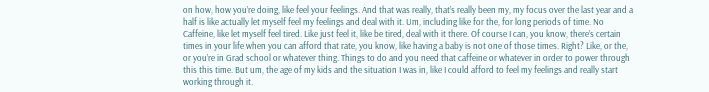on how, how you’re doing, like feel your feelings. And that was really, that’s really been my, my focus over the last year and a half is like actually let myself feel my feelings and deal with it. Um, including like for the, for long periods of time. No Caffeine, like let myself feel tired. Like just feel it, like be tired, deal with it there. Of course I can, you know, there’s certain times in your life when you can afford that rate, you know, like having a baby is not one of those times. Right? Like, or the, or you’re in Grad school or whatever thing. Things to do and you need that caffeine or whatever in order to power through this this time. But um, the age of my kids and the situation I was in, like I could afford to feel my feelings and really start working through it.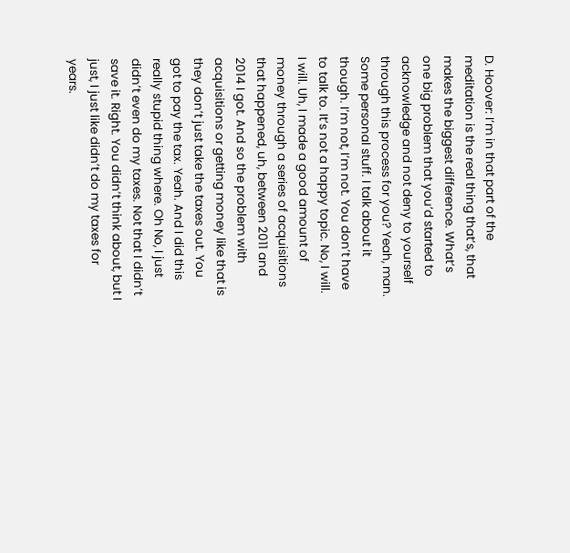D. Hoover: I’m in that part of the meditation is the real thing that’s, that makes the biggest difference. What’s one big problem that you’d started to acknowledge and not deny to yourself through this process for you? Yeah, man. Some personal stuff. I talk about it though. I’m not, I’m not. You don’t have to talk to. It’s not a happy topic. No, I will. I will. Uh, I made a good amount of money through a series of acquisitions that happened, uh, between 2011 and 2014 I got. And so the problem with acquisitions or getting money like that is they don’t just take the taxes out. You got to pay the tax. Yeah. And I did this really stupid thing where. Oh No, I just didn’t even do my taxes. Not that I didn’t save it. Right. You didn’t think about, but I just, I just like didn’t do my taxes for years.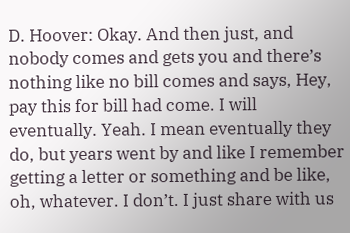D. Hoover: Okay. And then just, and nobody comes and gets you and there’s nothing like no bill comes and says, Hey, pay this for bill had come. I will eventually. Yeah. I mean eventually they do, but years went by and like I remember getting a letter or something and be like, oh, whatever. I don’t. I just share with us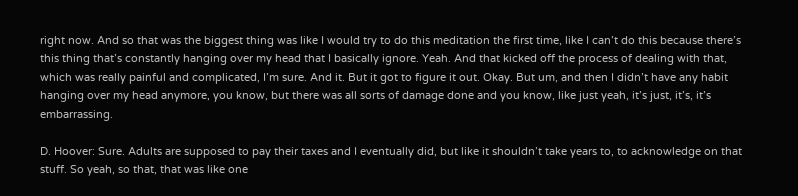right now. And so that was the biggest thing was like I would try to do this meditation the first time, like I can’t do this because there’s this thing that’s constantly hanging over my head that I basically ignore. Yeah. And that kicked off the process of dealing with that, which was really painful and complicated, I’m sure. And it. But it got to figure it out. Okay. But um, and then I didn’t have any habit hanging over my head anymore, you know, but there was all sorts of damage done and you know, like just yeah, it’s just, it’s, it’s embarrassing.

D. Hoover: Sure. Adults are supposed to pay their taxes and I eventually did, but like it shouldn’t take years to, to acknowledge on that stuff. So yeah, so that, that was like one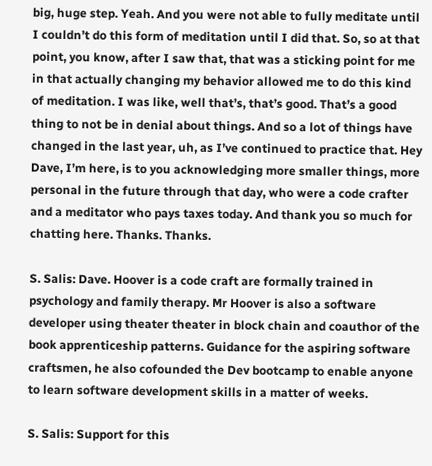big, huge step. Yeah. And you were not able to fully meditate until I couldn’t do this form of meditation until I did that. So, so at that point, you know, after I saw that, that was a sticking point for me in that actually changing my behavior allowed me to do this kind of meditation. I was like, well that’s, that’s good. That’s a good thing to not be in denial about things. And so a lot of things have changed in the last year, uh, as I’ve continued to practice that. Hey Dave, I’m here, is to you acknowledging more smaller things, more personal in the future through that day, who were a code crafter and a meditator who pays taxes today. And thank you so much for chatting here. Thanks. Thanks.

S. Salis: Dave. Hoover is a code craft are formally trained in psychology and family therapy. Mr Hoover is also a software developer using theater theater in block chain and coauthor of the book apprenticeship patterns. Guidance for the aspiring software craftsmen, he also cofounded the Dev bootcamp to enable anyone to learn software development skills in a matter of weeks.

S. Salis: Support for this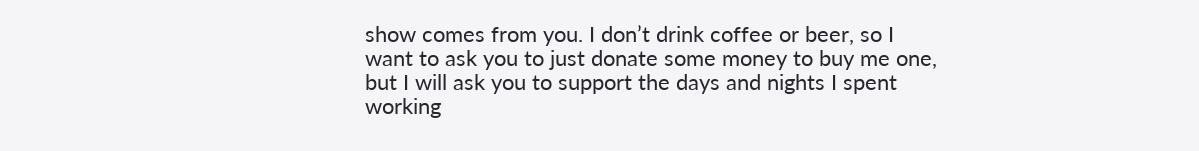show comes from you. I don’t drink coffee or beer, so I want to ask you to just donate some money to buy me one, but I will ask you to support the days and nights I spent working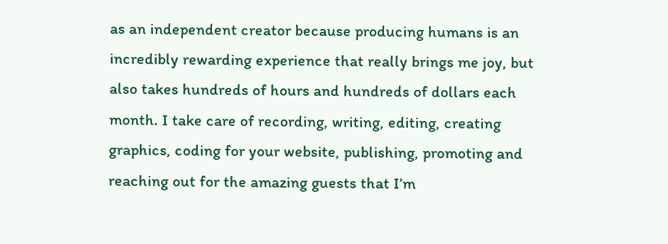as an independent creator because producing humans is an incredibly rewarding experience that really brings me joy, but also takes hundreds of hours and hundreds of dollars each month. I take care of recording, writing, editing, creating graphics, coding for your website, publishing, promoting and reaching out for the amazing guests that I’m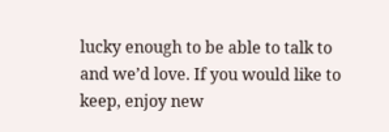lucky enough to be able to talk to and we’d love. If you would like to keep, enjoy new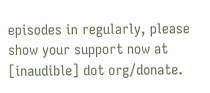episodes in regularly, please show your support now at [inaudible] dot org/donate.